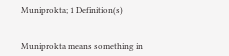Muniprokta; 1 Definition(s)


Muniprokta means something in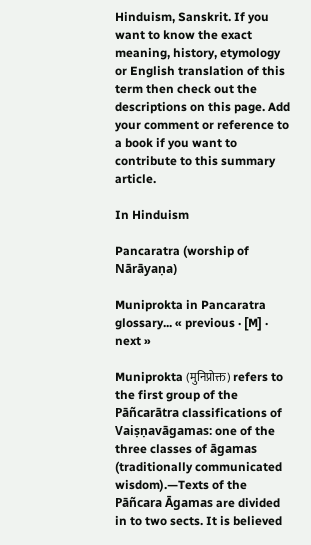Hinduism, Sanskrit. If you want to know the exact meaning, history, etymology or English translation of this term then check out the descriptions on this page. Add your comment or reference to a book if you want to contribute to this summary article.

In Hinduism

Pancaratra (worship of Nārāyaṇa)

Muniprokta in Pancaratra glossary... « previous · [M] · next »

Muniprokta (मुनिप्रोक्त) refers to the first group of the Pāñcarātra classifications of Vaiṣṇavāgamas: one of the three classes of āgamas (traditionally communicated wisdom).—Texts of the Pāñcara Āgamas are divided in to two sects. It is believed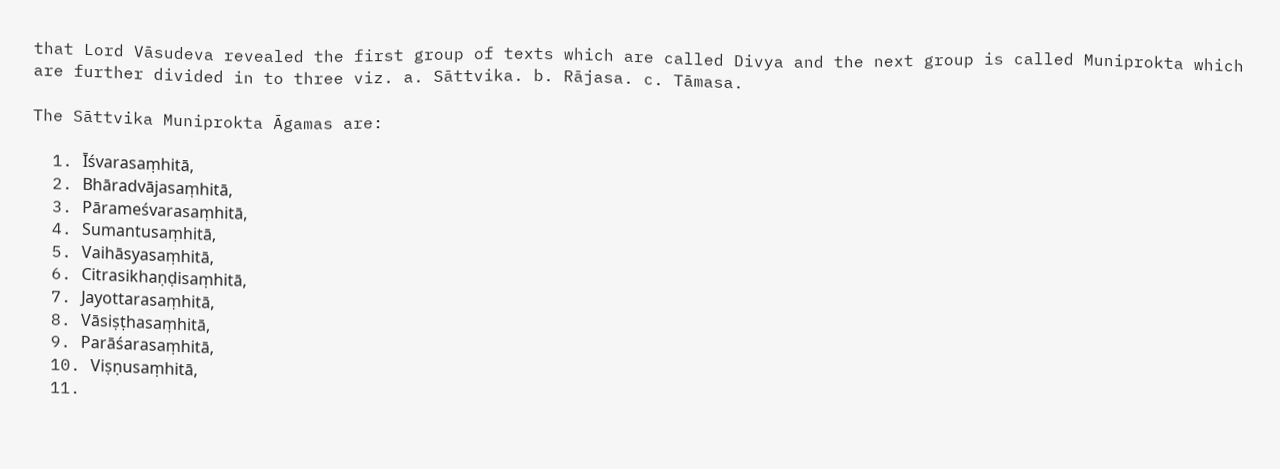that Lord Vāsudeva revealed the first group of texts which are called Divya and the next group is called Muniprokta which are further divided in to three viz. a. Sāttvika. b. Rājasa. c. Tāmasa.

The Sāttvika Muniprokta Āgamas are:

  1. Īśvarasaṃhitā,
  2. Bhāradvājasaṃhitā,
  3. Pārameśvarasaṃhitā,
  4. Sumantusaṃhitā,
  5. Vaihāsyasaṃhitā,
  6. Citrasikhaṇḍisaṃhitā,
  7. Jayottarasaṃhitā,
  8. Vāsiṣṭhasaṃhitā,
  9. Parāśarasaṃhitā,
  10. Viṣṇusaṃhitā,
  11.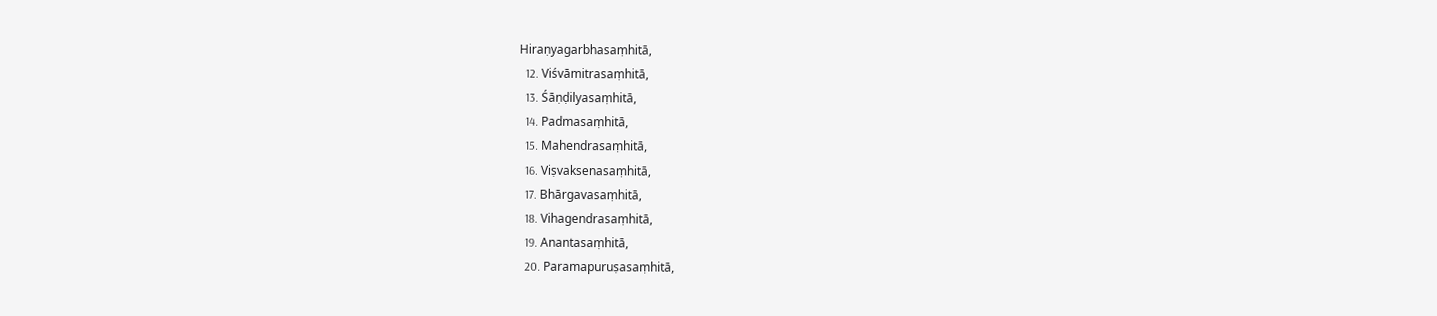Hiraṇyagarbhasaṃhitā,
  12. Viśvāmitrasaṃhitā,
  13. Śāṇḍilyasaṃhitā,
  14. Padmasaṃhitā,
  15. Mahendrasaṃhitā,
  16. Viṣvaksenasaṃhitā,
  17. Bhārgavasaṃhitā,
  18. Vihagendrasaṃhitā,
  19. Anantasaṃhitā,
  20. Paramapuruṣasaṃhitā,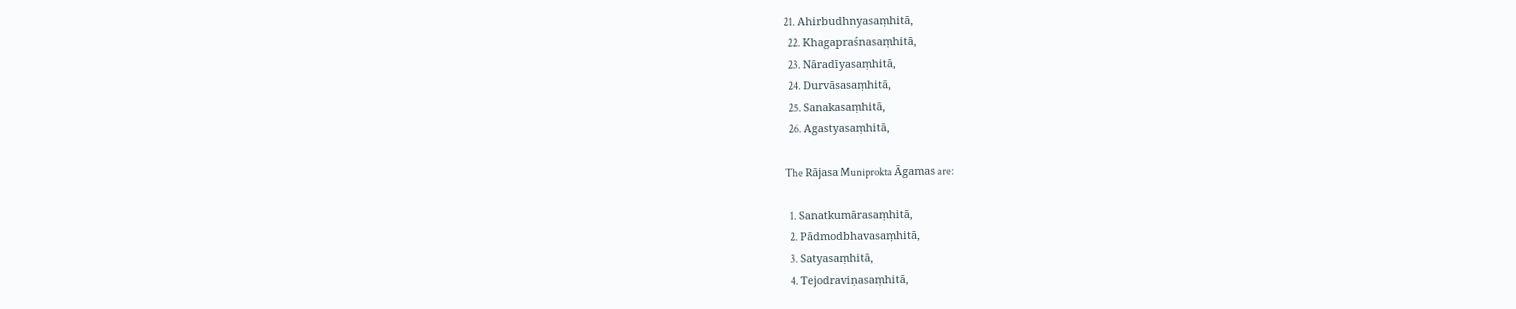21. Ahirbudhnyasaṃhitā,
  22. Khagapraśnasaṃhitā,
  23. Nāradīyasaṃhitā,
  24. Durvāsasaṃhitā,
  25. Sanakasaṃhitā,
  26. Agastyasaṃhitā,

The Rājasa Muniprokta Āgamas are:

  1. Sanatkumārasaṃhitā,
  2. Pādmodbhavasaṃhitā,
  3. Satyasaṃhitā,
  4. Tejodraviṇasaṃhitā,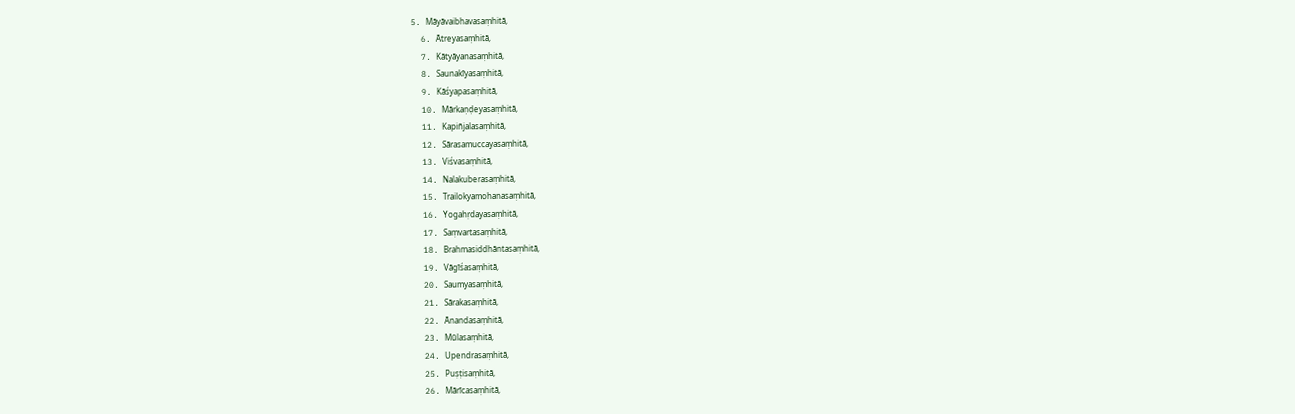5. Māyāvaibhavasaṃhitā,
  6. Ātreyasaṃhitā,
  7. Kātyāyanasaṃhitā,
  8. Saunakīyasaṃhitā,
  9. Kāśyapasaṃhitā,
  10. Mārkaṇḍeyasaṃhitā,
  11. Kapiñjalasaṃhitā,
  12. Sārasamuccayasaṃhitā,
  13. Viśvasaṃhitā,
  14. Nalakuberasaṃhitā,
  15. Trailokyamohanasaṃhitā,
  16. Yogahṛdayasaṃhitā,
  17. Saṃvartasaṃhitā,
  18. Brahmasiddhāntasaṃhitā,
  19. Vāgīśasaṃhitā,
  20. Saumyasaṃhitā,
  21. Sārakasaṃhitā,
  22. Ānandasaṃhitā,
  23. Mūlasaṃhitā,
  24. Upendrasaṃhitā,
  25. Puṣṭisaṃhitā,
  26. Mārīcasaṃhitā,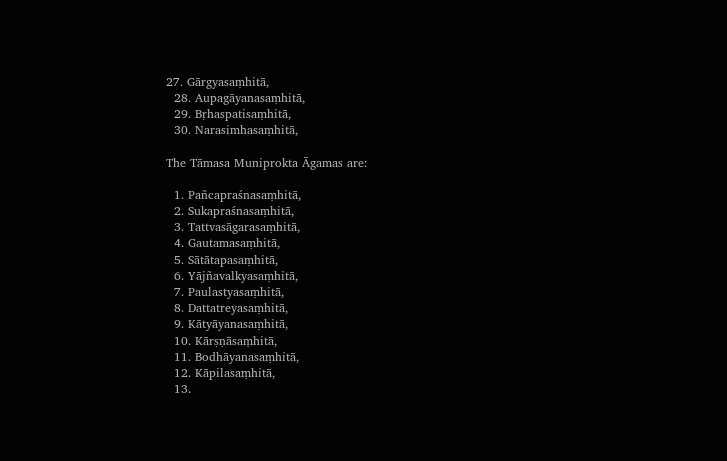27. Gārgyasaṃhitā,
  28. Aupagāyanasaṃhitā,
  29. Bṛhaspatisaṃhitā,
  30. Narasimhasaṃhitā,

The Tāmasa Muniprokta Āgamas are:

  1. Pañcapraśnasaṃhitā,
  2. Sukapraśnasaṃhitā,
  3. Tattvasāgarasaṃhitā,
  4. Gautamasaṃhitā,
  5. Sātātapasaṃhitā,
  6. Yājñavalkyasaṃhitā,
  7. Paulastyasaṃhitā,
  8. Dattatreyasaṃhitā,
  9. Kātyāyanasaṃhitā,
  10. Kārṣṇāsaṃhitā,
  11. Bodhāyanasaṃhitā,
  12. Kāpilasaṃhitā,
  13.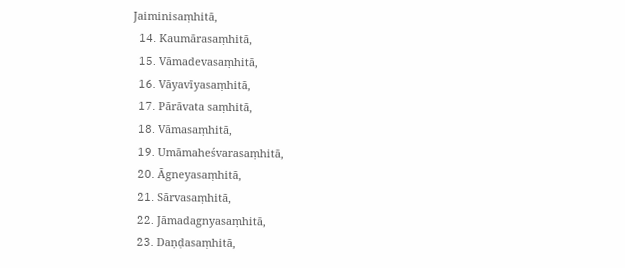Jaiminisaṃhitā,
  14. Kaumārasaṃhitā,
  15. Vāmadevasaṃhitā,
  16. Vāyavīyasaṃhitā,
  17. Pārāvata saṃhitā,
  18. Vāmasaṃhitā,
  19. Umāmaheśvarasaṃhitā,
  20. Āgneyasaṃhitā,
  21. Sārvasaṃhitā,
  22. Jāmadagnyasaṃhitā,
  23. Daṇḍasaṃhitā,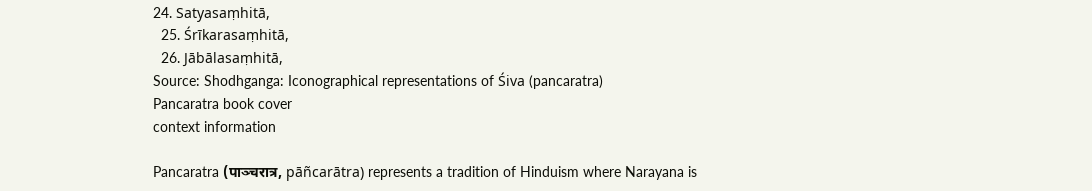24. Satyasaṃhitā,
  25. Śrīkarasaṃhitā,
  26. Jābālasaṃhitā,
Source: Shodhganga: Iconographical representations of Śiva (pancaratra)
Pancaratra book cover
context information

Pancaratra (पाञ्चरात्र, pāñcarātra) represents a tradition of Hinduism where Narayana is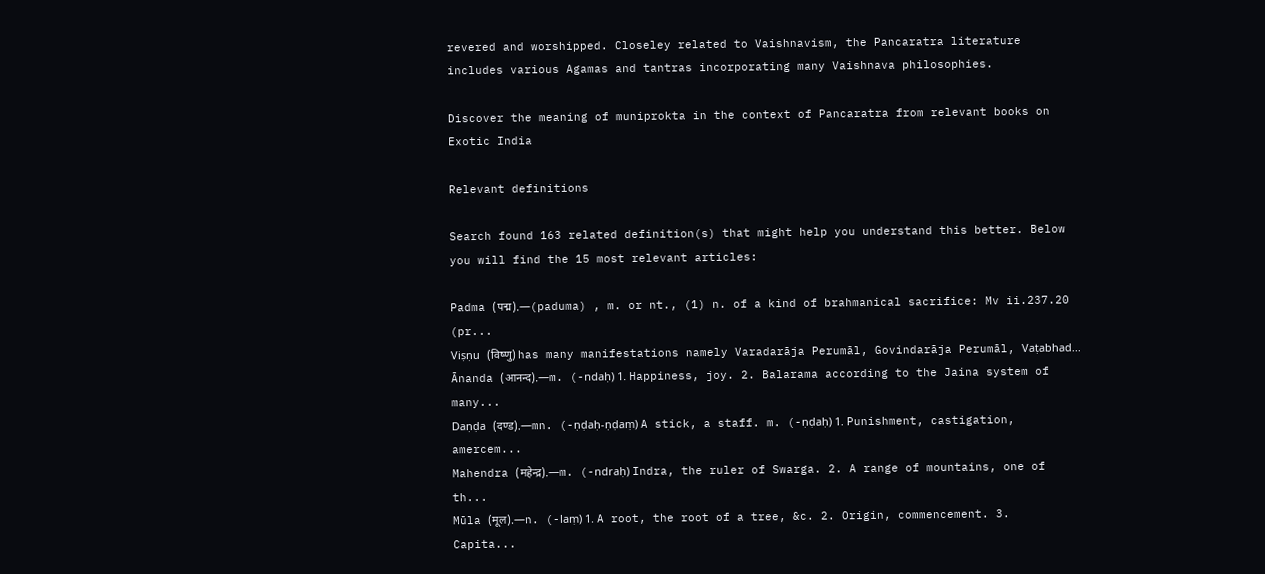revered and worshipped. Closeley related to Vaishnavism, the Pancaratra literature includes various Agamas and tantras incorporating many Vaishnava philosophies.

Discover the meaning of muniprokta in the context of Pancaratra from relevant books on Exotic India

Relevant definitions

Search found 163 related definition(s) that might help you understand this better. Below you will find the 15 most relevant articles:

Padma (पद्म).—(paduma) , m. or nt., (1) n. of a kind of brahmanical sacrifice: Mv ii.237.20 (pr...
Viṣṇu (विष्णु) has many manifestations namely Varadarāja Perumāl, Govindarāja Perumāl, Vaṭabhad...
Ānanda (आनन्द).—m. (-ndaḥ) 1. Happiness, joy. 2. Balarama according to the Jaina system of many...
Daṇḍa (दण्ड).—mn. (-ṇḍaḥ-ṇḍaṃ) A stick, a staff. m. (-ṇḍaḥ) 1. Punishment, castigation, amercem...
Mahendra (महेन्द्र).—m. (-ndraḥ) Indra, the ruler of Swarga. 2. A range of mountains, one of th...
Mūla (मूल).—n. (-laṃ) 1. A root, the root of a tree, &c. 2. Origin, commencement. 3. Capita...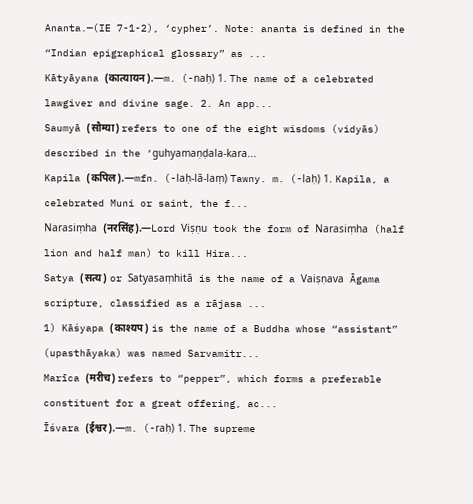Ananta.—(IE 7-1-2), ‘cypher’. Note: ananta is defined in the “Indian epigraphical glossary” as ...
Kātyāyana (कात्यायन).—m. (-naḥ) 1. The name of a celebrated lawgiver and divine sage. 2. An app...
Saumyā (सौम्या) refers to one of the eight wisdoms (vidyās) described in the ‘guhyamaṇḍala-kara...
Kapila (कपिल).—mfn. (-laḥ-lā-laṃ) Tawny. m. (-laḥ) 1. Kapila, a celebrated Muni or saint, the f...
Narasiṃha (नरसिंह).—Lord Viṣṇu took the form of Narasiṃha (half lion and half man) to kill Hira...
Satya (सत्य) or Satyasaṃhitā is the name of a Vaiṣṇava Āgama scripture, classified as a rājasa ...
1) Kāśyapa (काश्यप) is the name of a Buddha whose “assistant” (upasthāyaka) was named Sarvamitr...
Marīca (मरीच) refers to “pepper”, which forms a preferable constituent for a great offering, ac...
Īśvara (ईश्वर).—m. (-raḥ) 1. The supreme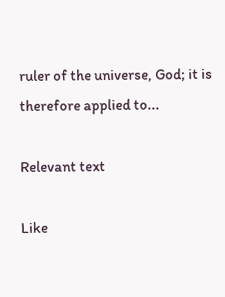ruler of the universe, God; it is therefore applied to...

Relevant text

Like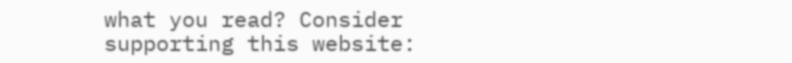what you read? Consider supporting this website: